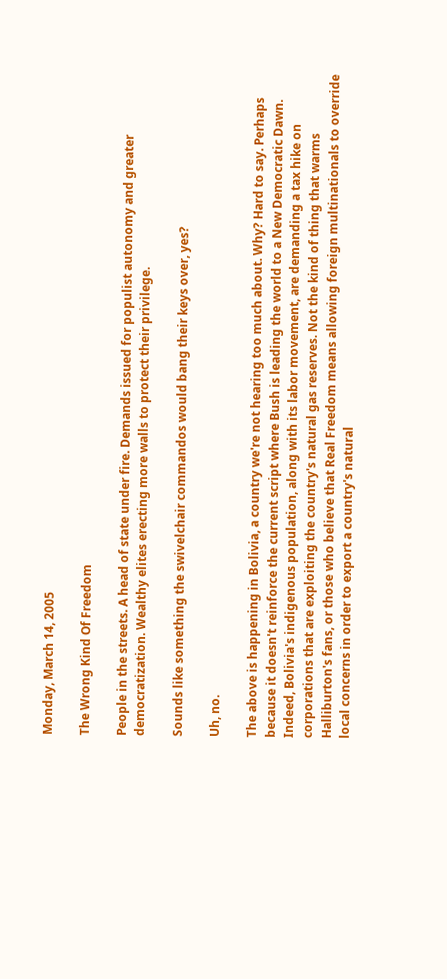Monday, March 14, 2005

The Wrong Kind Of Freedom

People in the streets. A head of state under fire. Demands issued for populist autonomy and greater democratization. Wealthy elites erecting more walls to protect their privilege.

Sounds like something the swivelchair commandos would bang their keys over, yes?

Uh, no.

The above is happening in Bolivia, a country we're not hearing too much about. Why? Hard to say. Perhaps because it doesn't reinforce the current script where Bush is leading the world to a New Democratic Dawn. Indeed, Bolivia's indigenous population, along with its labor movement, are demanding a tax hike on corporations that are exploiting the country's natural gas reserves. Not the kind of thing that warms Halliburton's fans, or those who believe that Real Freedom means allowing foreign multinationals to override local concerns in order to export a country's natural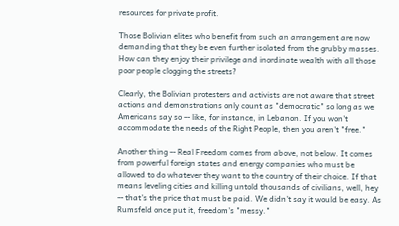resources for private profit.

Those Bolivian elites who benefit from such an arrangement are now demanding that they be even further isolated from the grubby masses. How can they enjoy their privilege and inordinate wealth with all those poor people clogging the streets?

Clearly, the Bolivian protesters and activists are not aware that street actions and demonstrations only count as "democratic" so long as we Americans say so -- like, for instance, in Lebanon. If you won't accommodate the needs of the Right People, then you aren't "free."

Another thing -- Real Freedom comes from above, not below. It comes from powerful foreign states and energy companies who must be allowed to do whatever they want to the country of their choice. If that means leveling cities and killing untold thousands of civilians, well, hey -- that's the price that must be paid. We didn't say it would be easy. As Rumsfeld once put it, freedom's "messy."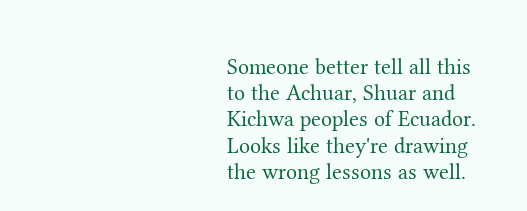Someone better tell all this to the Achuar, Shuar and Kichwa peoples of Ecuador. Looks like they're drawing the wrong lessons as well.